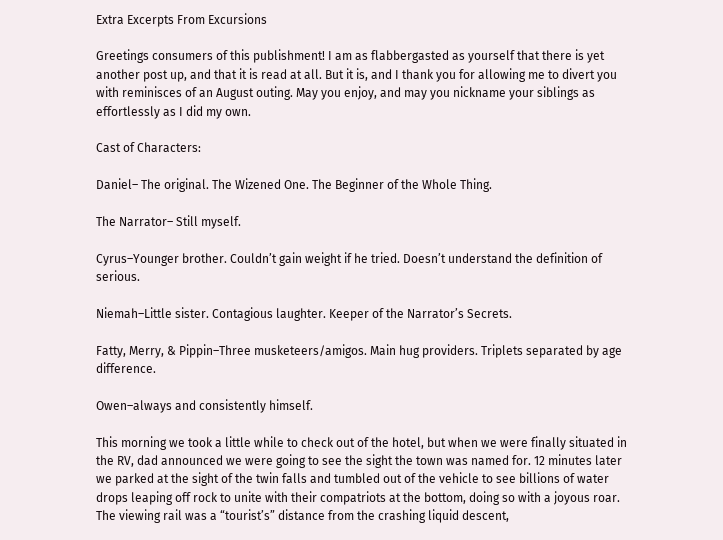Extra Excerpts From Excursions

Greetings consumers of this publishment! I am as flabbergasted as yourself that there is yet another post up, and that it is read at all. But it is, and I thank you for allowing me to divert you with reminisces of an August outing. May you enjoy, and may you nickname your siblings as effortlessly as I did my own.

Cast of Characters:

Daniel– The original. The Wizened One. The Beginner of the Whole Thing.

The Narrator– Still myself.

Cyrus–Younger brother. Couldn’t gain weight if he tried. Doesn’t understand the definition of serious.

Niemah–Little sister. Contagious laughter. Keeper of the Narrator’s Secrets.

Fatty, Merry, & Pippin–Three musketeers/amigos. Main hug providers. Triplets separated by age difference.

Owen–always and consistently himself.

This morning we took a little while to check out of the hotel, but when we were finally situated in the RV, dad announced we were going to see the sight the town was named for. 12 minutes later we parked at the sight of the twin falls and tumbled out of the vehicle to see billions of water drops leaping off rock to unite with their compatriots at the bottom, doing so with a joyous roar. The viewing rail was a “tourist’s” distance from the crashing liquid descent,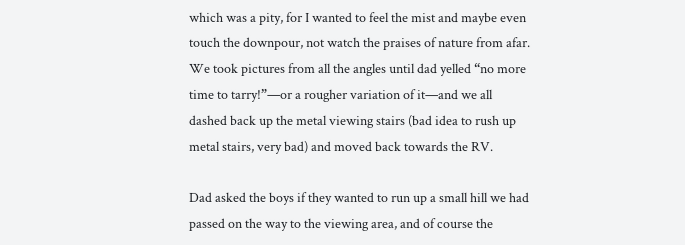which was a pity, for I wanted to feel the mist and maybe even touch the downpour, not watch the praises of nature from afar. We took pictures from all the angles until dad yelled “no more time to tarry!”—or a rougher variation of it—and we all dashed back up the metal viewing stairs (bad idea to rush up metal stairs, very bad) and moved back towards the RV.

Dad asked the boys if they wanted to run up a small hill we had passed on the way to the viewing area, and of course the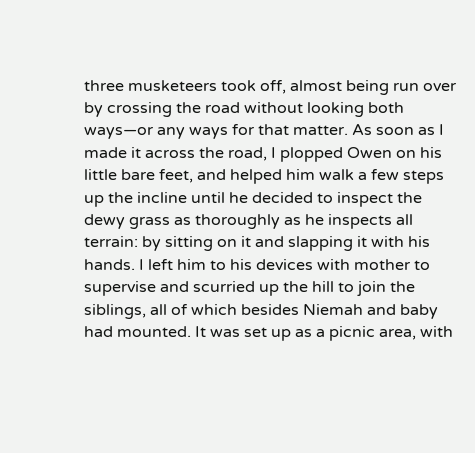three musketeers took off, almost being run over by crossing the road without looking both ways—or any ways for that matter. As soon as I made it across the road, I plopped Owen on his little bare feet, and helped him walk a few steps up the incline until he decided to inspect the dewy grass as thoroughly as he inspects all terrain: by sitting on it and slapping it with his hands. I left him to his devices with mother to supervise and scurried up the hill to join the siblings, all of which besides Niemah and baby had mounted. It was set up as a picnic area, with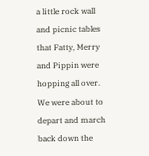a little rock wall and picnic tables that Fatty, Merry and Pippin were hopping all over. We were about to depart and march back down the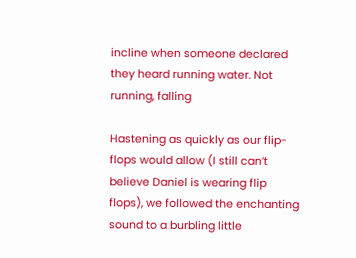incline when someone declared they heard running water. Not running, falling

Hastening as quickly as our flip-flops would allow (I still can’t believe Daniel is wearing flip flops), we followed the enchanting sound to a burbling little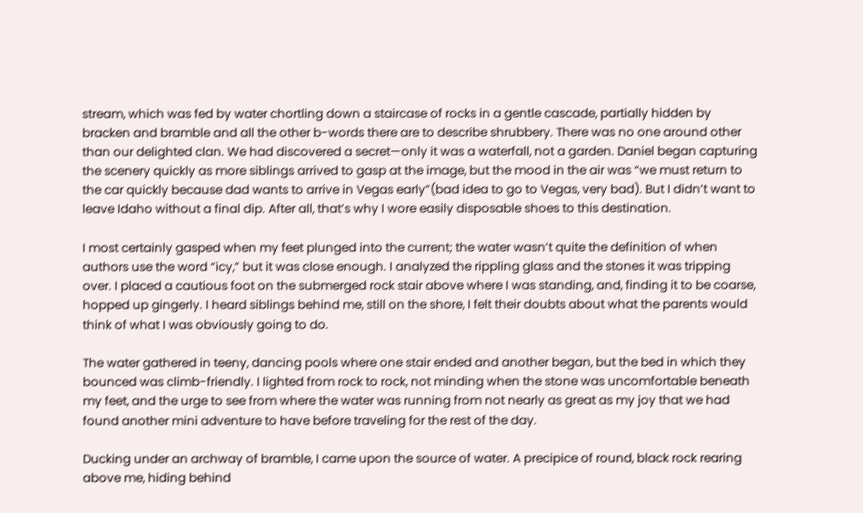stream, which was fed by water chortling down a staircase of rocks in a gentle cascade, partially hidden by bracken and bramble and all the other b-words there are to describe shrubbery. There was no one around other than our delighted clan. We had discovered a secret—only it was a waterfall, not a garden. Daniel began capturing the scenery quickly as more siblings arrived to gasp at the image, but the mood in the air was “we must return to the car quickly because dad wants to arrive in Vegas early”(bad idea to go to Vegas, very bad). But I didn’t want to leave Idaho without a final dip. After all, that’s why I wore easily disposable shoes to this destination.

I most certainly gasped when my feet plunged into the current; the water wasn’t quite the definition of when authors use the word “icy,” but it was close enough. I analyzed the rippling glass and the stones it was tripping over. I placed a cautious foot on the submerged rock stair above where I was standing, and, finding it to be coarse, hopped up gingerly. I heard siblings behind me, still on the shore, I felt their doubts about what the parents would think of what I was obviously going to do.

The water gathered in teeny, dancing pools where one stair ended and another began, but the bed in which they bounced was climb-friendly. I lighted from rock to rock, not minding when the stone was uncomfortable beneath my feet, and the urge to see from where the water was running from not nearly as great as my joy that we had found another mini adventure to have before traveling for the rest of the day.

Ducking under an archway of bramble, I came upon the source of water. A precipice of round, black rock rearing above me, hiding behind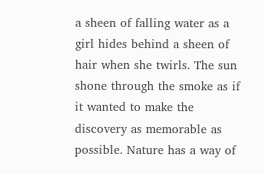a sheen of falling water as a girl hides behind a sheen of hair when she twirls. The sun shone through the smoke as if it wanted to make the discovery as memorable as possible. Nature has a way of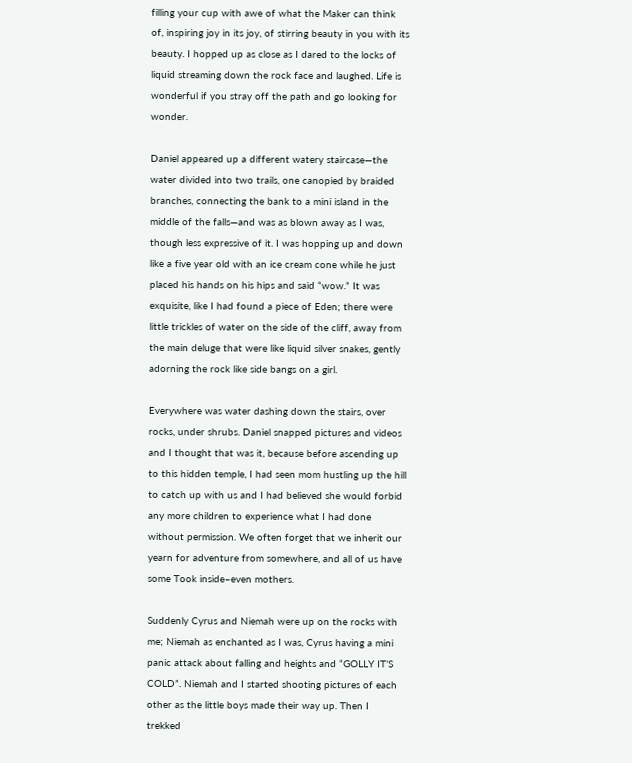filling your cup with awe of what the Maker can think of, inspiring joy in its joy, of stirring beauty in you with its beauty. I hopped up as close as I dared to the locks of liquid streaming down the rock face and laughed. Life is wonderful if you stray off the path and go looking for wonder.

Daniel appeared up a different watery staircase—the water divided into two trails, one canopied by braided branches, connecting the bank to a mini island in the middle of the falls—and was as blown away as I was, though less expressive of it. I was hopping up and down like a five year old with an ice cream cone while he just placed his hands on his hips and said “wow.” It was exquisite, like I had found a piece of Eden; there were little trickles of water on the side of the cliff, away from the main deluge that were like liquid silver snakes, gently adorning the rock like side bangs on a girl.

Everywhere was water dashing down the stairs, over rocks, under shrubs. Daniel snapped pictures and videos and I thought that was it, because before ascending up to this hidden temple, I had seen mom hustling up the hill to catch up with us and I had believed she would forbid any more children to experience what I had done without permission. We often forget that we inherit our yearn for adventure from somewhere, and all of us have some Took inside–even mothers.

Suddenly Cyrus and Niemah were up on the rocks with me; Niemah as enchanted as I was, Cyrus having a mini panic attack about falling and heights and “GOLLY IT’S COLD”. Niemah and I started shooting pictures of each other as the little boys made their way up. Then I trekked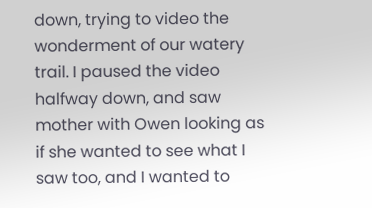down, trying to video the wonderment of our watery trail. I paused the video halfway down, and saw mother with Owen looking as if she wanted to see what I saw too, and I wanted to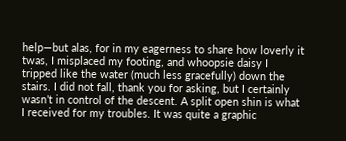help—but alas, for in my eagerness to share how loverly it twas, I misplaced my footing, and whoopsie daisy I tripped like the water (much less gracefully) down the stairs. I did not fall, thank you for asking, but I certainly wasn’t in control of the descent. A split open shin is what I received for my troubles. It was quite a graphic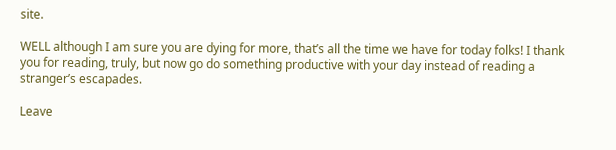site.

WELL although I am sure you are dying for more, that’s all the time we have for today folks! I thank you for reading, truly, but now go do something productive with your day instead of reading a stranger’s escapades.

Leave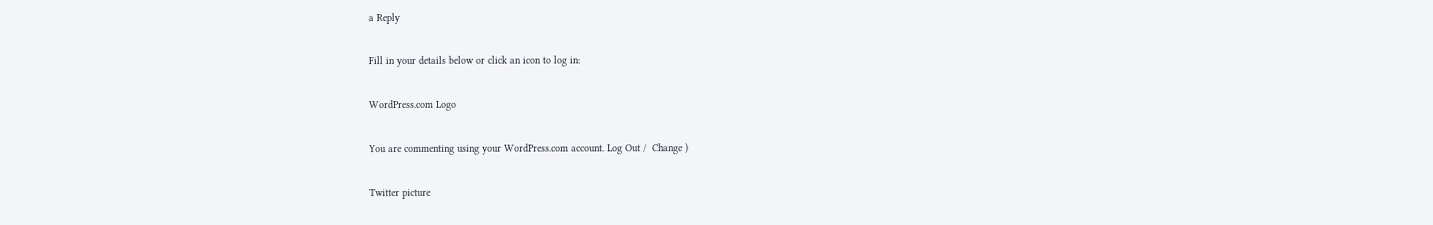a Reply

Fill in your details below or click an icon to log in:

WordPress.com Logo

You are commenting using your WordPress.com account. Log Out /  Change )

Twitter picture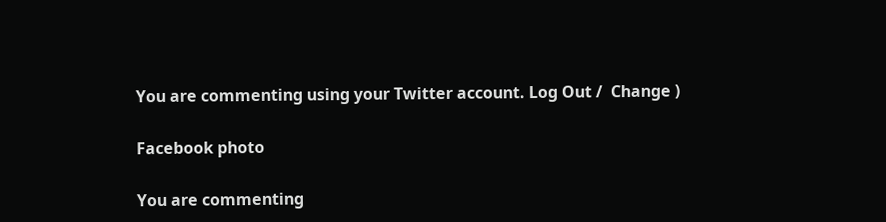You are commenting using your Twitter account. Log Out /  Change )

Facebook photo

You are commenting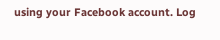using your Facebook account. Log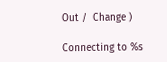Out /  Change )

Connecting to %s